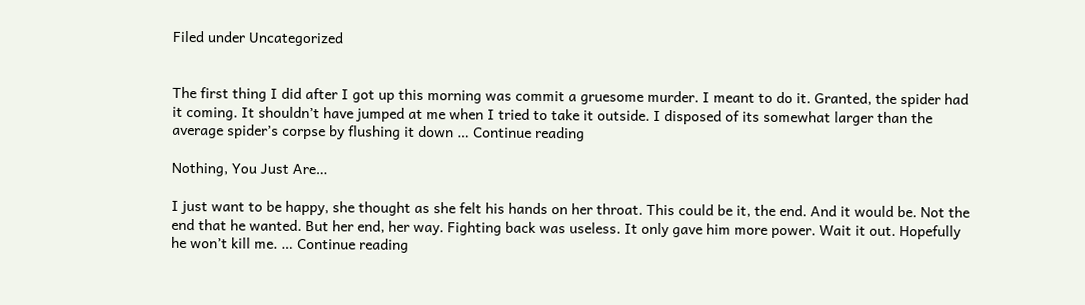Filed under Uncategorized


The first thing I did after I got up this morning was commit a gruesome murder. I meant to do it. Granted, the spider had it coming. It shouldn’t have jumped at me when I tried to take it outside. I disposed of its somewhat larger than the average spider’s corpse by flushing it down … Continue reading

Nothing, You Just Are…

I just want to be happy, she thought as she felt his hands on her throat. This could be it, the end. And it would be. Not the end that he wanted. But her end, her way. Fighting back was useless. It only gave him more power. Wait it out. Hopefully he won’t kill me. … Continue reading